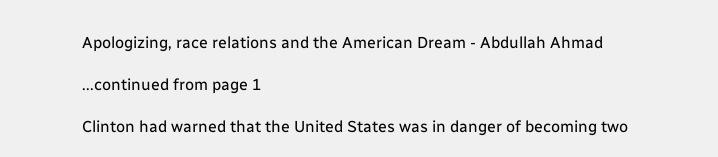Apologizing, race relations and the American Dream - Abdullah Ahmad

...continued from page 1

Clinton had warned that the United States was in danger of becoming two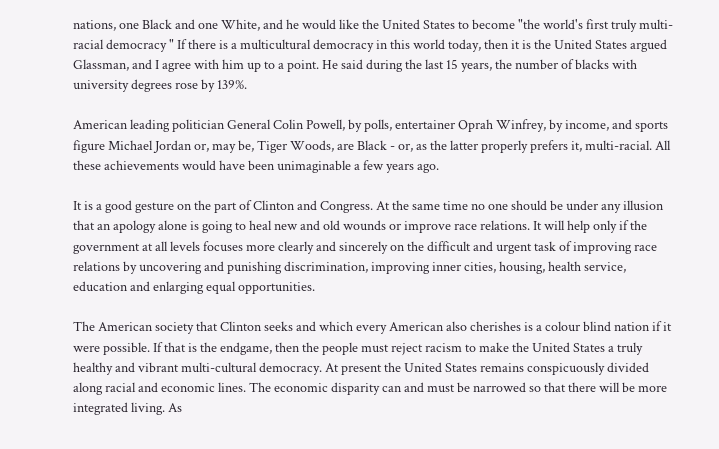nations, one Black and one White, and he would like the United States to become "the world's first truly multi-racial democracy " If there is a multicultural democracy in this world today, then it is the United States argued Glassman, and I agree with him up to a point. He said during the last 15 years, the number of blacks with university degrees rose by 139%.

American leading politician General Colin Powell, by polls, entertainer Oprah Winfrey, by income, and sports figure Michael Jordan or, may be, Tiger Woods, are Black - or, as the latter properly prefers it, multi-racial. All these achievements would have been unimaginable a few years ago.

It is a good gesture on the part of Clinton and Congress. At the same time no one should be under any illusion that an apology alone is going to heal new and old wounds or improve race relations. It will help only if the government at all levels focuses more clearly and sincerely on the difficult and urgent task of improving race relations by uncovering and punishing discrimination, improving inner cities, housing, health service, education and enlarging equal opportunities.

The American society that Clinton seeks and which every American also cherishes is a colour blind nation if it were possible. If that is the endgame, then the people must reject racism to make the United States a truly healthy and vibrant multi-cultural democracy. At present the United States remains conspicuously divided along racial and economic lines. The economic disparity can and must be narrowed so that there will be more integrated living. As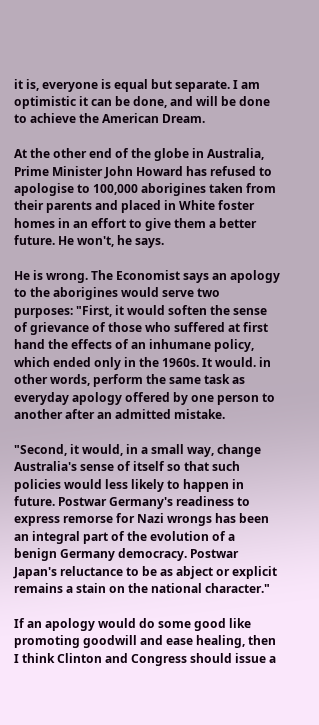it is, everyone is equal but separate. I am optimistic it can be done, and will be done to achieve the American Dream.

At the other end of the globe in Australia, Prime Minister John Howard has refused to apologise to 100,000 aborigines taken from their parents and placed in White foster homes in an effort to give them a better future. He won't, he says.

He is wrong. The Economist says an apology to the aborigines would serve two purposes: "First, it would soften the sense of grievance of those who suffered at first hand the effects of an inhumane policy, which ended only in the 1960s. It would. in other words, perform the same task as everyday apology offered by one person to another after an admitted mistake.

"Second, it would, in a small way, change Australia's sense of itself so that such policies would less likely to happen in future. Postwar Germany's readiness to express remorse for Nazi wrongs has been an integral part of the evolution of a benign Germany democracy. Postwar Japan's reluctance to be as abject or explicit remains a stain on the national character."

If an apology would do some good like promoting goodwill and ease healing, then I think Clinton and Congress should issue a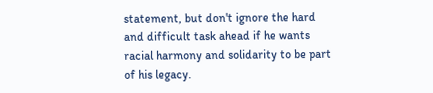statement, but don't ignore the hard and difficult task ahead if he wants racial harmony and solidarity to be part of his legacy.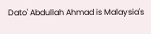Dato' Abdullah Ahmad is Malaysia's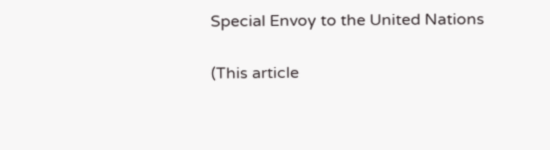Special Envoy to the United Nations

(This article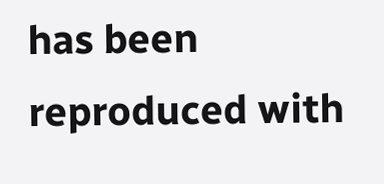has been reproduced with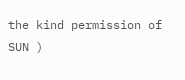the kind permission of SUN )